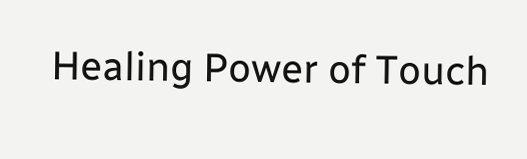Healing Power of Touch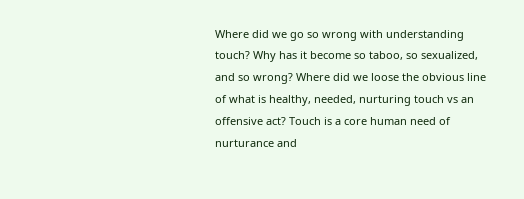Where did we go so wrong with understanding touch? Why has it become so taboo, so sexualized, and so wrong? Where did we loose the obvious line of what is healthy, needed, nurturing touch vs an offensive act? Touch is a core human need of nurturance and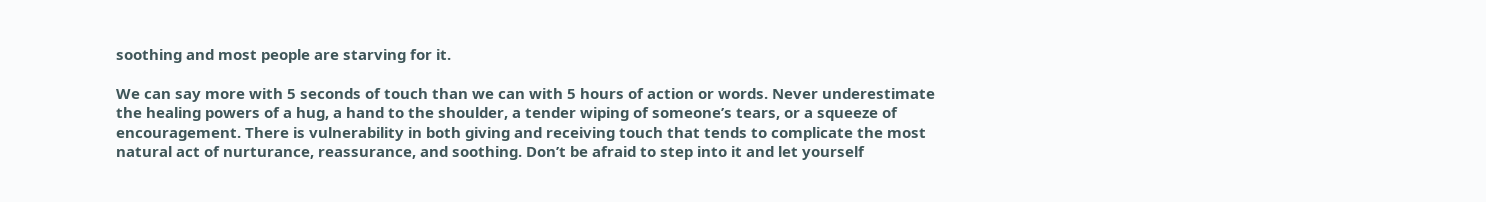soothing and most people are starving for it.

We can say more with 5 seconds of touch than we can with 5 hours of action or words. Never underestimate the healing powers of a hug, a hand to the shoulder, a tender wiping of someone’s tears, or a squeeze of encouragement. There is vulnerability in both giving and receiving touch that tends to complicate the most natural act of nurturance, reassurance, and soothing. Don’t be afraid to step into it and let yourself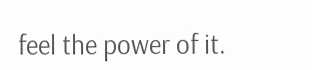feel the power of it.